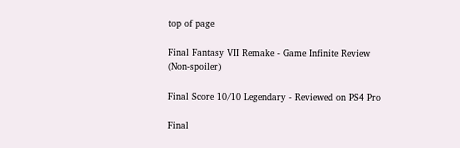top of page

Final Fantasy VII Remake - Game Infinite Review (Non-spoiler)

Final Score 10/10 Legendary - Reviewed on PS4 Pro

Final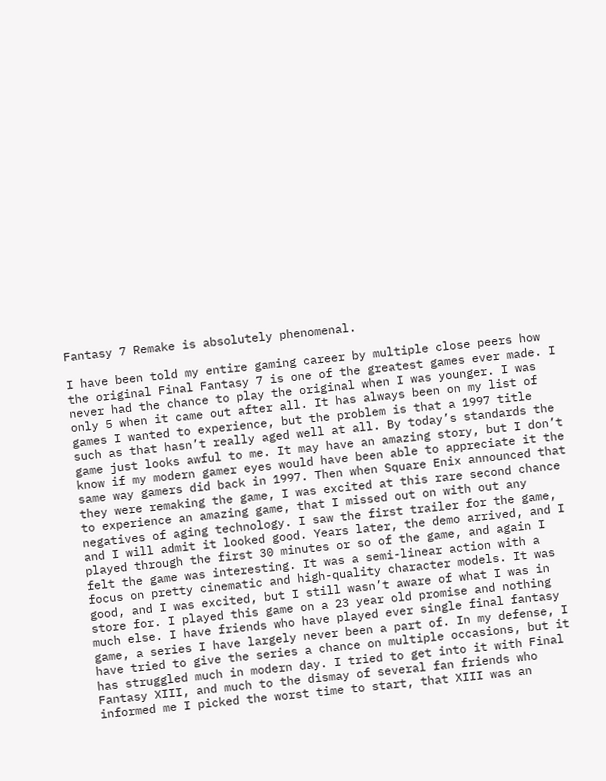Fantasy 7 Remake is absolutely phenomenal.

I have been told my entire gaming career by multiple close peers how the original Final Fantasy 7 is one of the greatest games ever made. I never had the chance to play the original when I was younger. I was only 5 when it came out after all. It has always been on my list of games I wanted to experience, but the problem is that a 1997 title such as that hasn’t really aged well at all. By today’s standards the game just looks awful to me. It may have an amazing story, but I don’t know if my modern gamer eyes would have been able to appreciate it the same way gamers did back in 1997. Then when Square Enix announced that they were remaking the game, I was excited at this rare second chance to experience an amazing game, that I missed out on with out any negatives of aging technology. I saw the first trailer for the game, and I will admit it looked good. Years later, the demo arrived, and I played through the first 30 minutes or so of the game, and again I felt the game was interesting. It was a semi-linear action with a focus on pretty cinematic and high-quality character models. It was good, and I was excited, but I still wasn’t aware of what I was in store for. I played this game on a 23 year old promise and nothing much else. I have friends who have played ever single final fantasy game, a series I have largely never been a part of. In my defense, I have tried to give the series a chance on multiple occasions, but it has struggled much in modern day. I tried to get into it with Final Fantasy XIII, and much to the dismay of several fan friends who informed me I picked the worst time to start, that XIII was an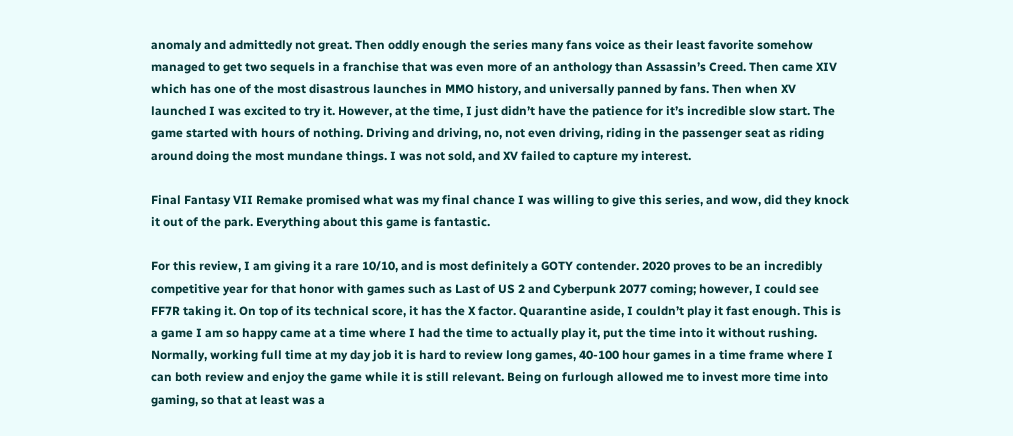anomaly and admittedly not great. Then oddly enough the series many fans voice as their least favorite somehow managed to get two sequels in a franchise that was even more of an anthology than Assassin’s Creed. Then came XIV which has one of the most disastrous launches in MMO history, and universally panned by fans. Then when XV launched I was excited to try it. However, at the time, I just didn’t have the patience for it’s incredible slow start. The game started with hours of nothing. Driving and driving, no, not even driving, riding in the passenger seat as riding around doing the most mundane things. I was not sold, and XV failed to capture my interest.

Final Fantasy VII Remake promised what was my final chance I was willing to give this series, and wow, did they knock it out of the park. Everything about this game is fantastic.

For this review, I am giving it a rare 10/10, and is most definitely a GOTY contender. 2020 proves to be an incredibly competitive year for that honor with games such as Last of US 2 and Cyberpunk 2077 coming; however, I could see FF7R taking it. On top of its technical score, it has the X factor. Quarantine aside, I couldn’t play it fast enough. This is a game I am so happy came at a time where I had the time to actually play it, put the time into it without rushing. Normally, working full time at my day job it is hard to review long games, 40-100 hour games in a time frame where I can both review and enjoy the game while it is still relevant. Being on furlough allowed me to invest more time into gaming, so that at least was a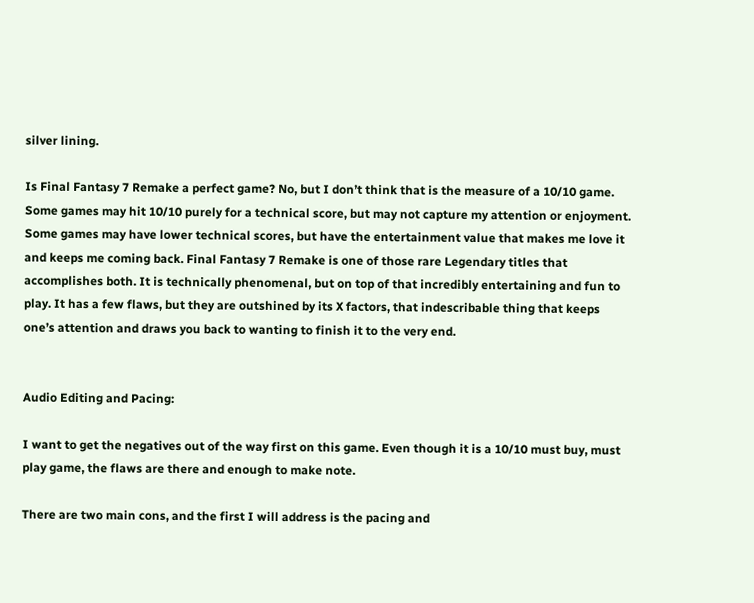silver lining.

Is Final Fantasy 7 Remake a perfect game? No, but I don’t think that is the measure of a 10/10 game. Some games may hit 10/10 purely for a technical score, but may not capture my attention or enjoyment. Some games may have lower technical scores, but have the entertainment value that makes me love it and keeps me coming back. Final Fantasy 7 Remake is one of those rare Legendary titles that accomplishes both. It is technically phenomenal, but on top of that incredibly entertaining and fun to play. It has a few flaws, but they are outshined by its X factors, that indescribable thing that keeps one’s attention and draws you back to wanting to finish it to the very end.


Audio Editing and Pacing:

I want to get the negatives out of the way first on this game. Even though it is a 10/10 must buy, must play game, the flaws are there and enough to make note.

There are two main cons, and the first I will address is the pacing and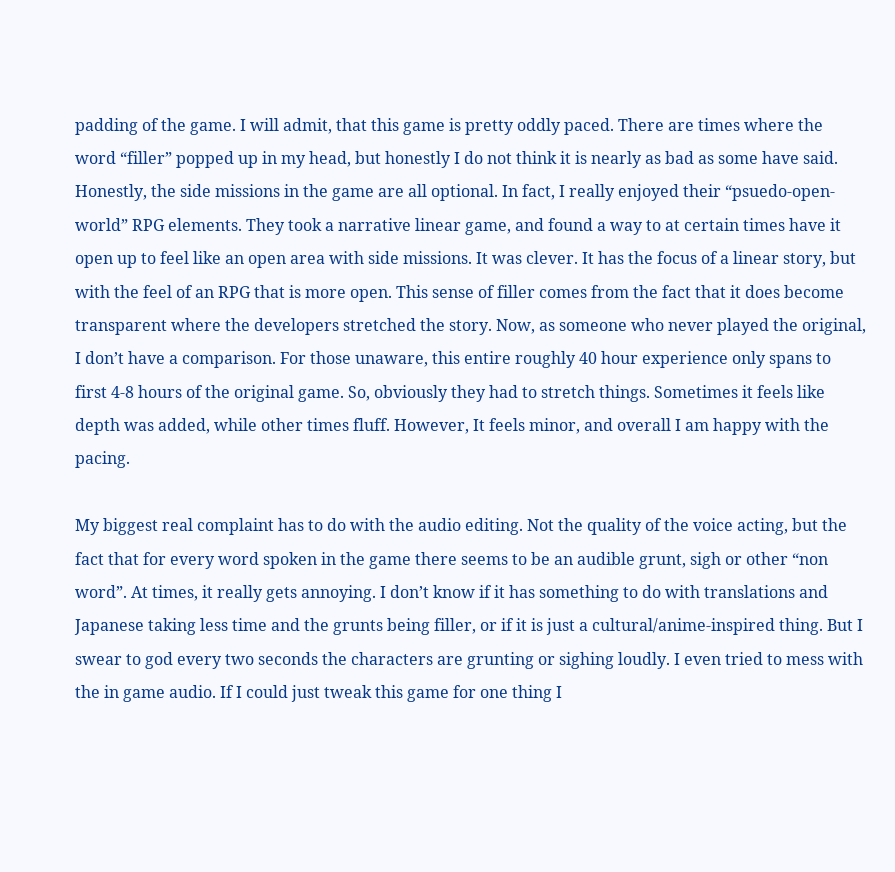padding of the game. I will admit, that this game is pretty oddly paced. There are times where the word “filler” popped up in my head, but honestly I do not think it is nearly as bad as some have said. Honestly, the side missions in the game are all optional. In fact, I really enjoyed their “psuedo-open-world” RPG elements. They took a narrative linear game, and found a way to at certain times have it open up to feel like an open area with side missions. It was clever. It has the focus of a linear story, but with the feel of an RPG that is more open. This sense of filler comes from the fact that it does become transparent where the developers stretched the story. Now, as someone who never played the original, I don’t have a comparison. For those unaware, this entire roughly 40 hour experience only spans to first 4-8 hours of the original game. So, obviously they had to stretch things. Sometimes it feels like depth was added, while other times fluff. However, It feels minor, and overall I am happy with the pacing.

My biggest real complaint has to do with the audio editing. Not the quality of the voice acting, but the fact that for every word spoken in the game there seems to be an audible grunt, sigh or other “non word”. At times, it really gets annoying. I don’t know if it has something to do with translations and Japanese taking less time and the grunts being filler, or if it is just a cultural/anime-inspired thing. But I swear to god every two seconds the characters are grunting or sighing loudly. I even tried to mess with the in game audio. If I could just tweak this game for one thing I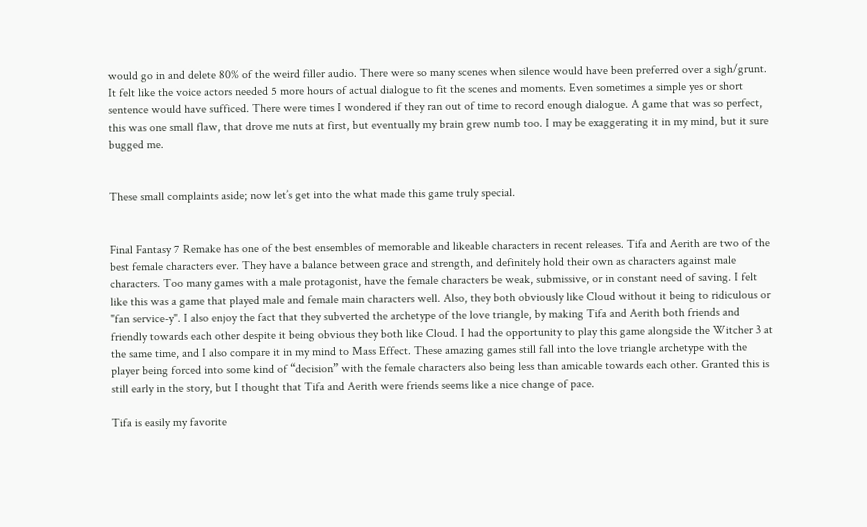would go in and delete 80% of the weird filler audio. There were so many scenes when silence would have been preferred over a sigh/grunt. It felt like the voice actors needed 5 more hours of actual dialogue to fit the scenes and moments. Even sometimes a simple yes or short sentence would have sufficed. There were times I wondered if they ran out of time to record enough dialogue. A game that was so perfect, this was one small flaw, that drove me nuts at first, but eventually my brain grew numb too. I may be exaggerating it in my mind, but it sure bugged me.


These small complaints aside; now let’s get into the what made this game truly special.


Final Fantasy 7 Remake has one of the best ensembles of memorable and likeable characters in recent releases. Tifa and Aerith are two of the best female characters ever. They have a balance between grace and strength, and definitely hold their own as characters against male characters. Too many games with a male protagonist, have the female characters be weak, submissive, or in constant need of saving. I felt like this was a game that played male and female main characters well. Also, they both obviously like Cloud without it being to ridiculous or "fan service-y". I also enjoy the fact that they subverted the archetype of the love triangle, by making Tifa and Aerith both friends and friendly towards each other despite it being obvious they both like Cloud. I had the opportunity to play this game alongside the Witcher 3 at the same time, and I also compare it in my mind to Mass Effect. These amazing games still fall into the love triangle archetype with the player being forced into some kind of “decision” with the female characters also being less than amicable towards each other. Granted this is still early in the story, but I thought that Tifa and Aerith were friends seems like a nice change of pace.

Tifa is easily my favorite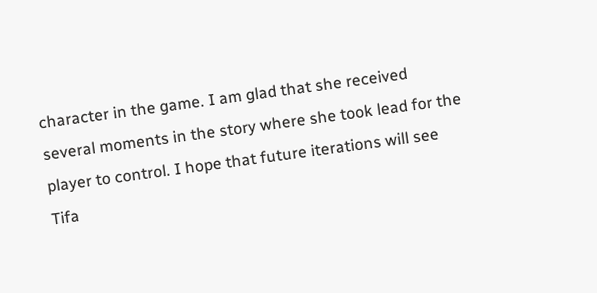character in the game. I am glad that she received several moments in the story where she took lead for the player to control. I hope that future iterations will see Tifa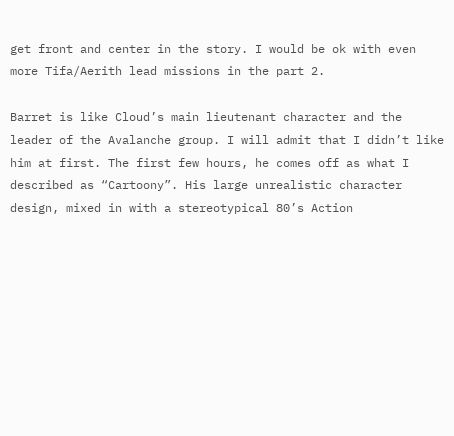get front and center in the story. I would be ok with even more Tifa/Aerith lead missions in the part 2.

Barret is like Cloud’s main lieutenant character and the leader of the Avalanche group. I will admit that I didn’t like him at first. The first few hours, he comes off as what I described as “Cartoony”. His large unrealistic character design, mixed in with a stereotypical 80’s Action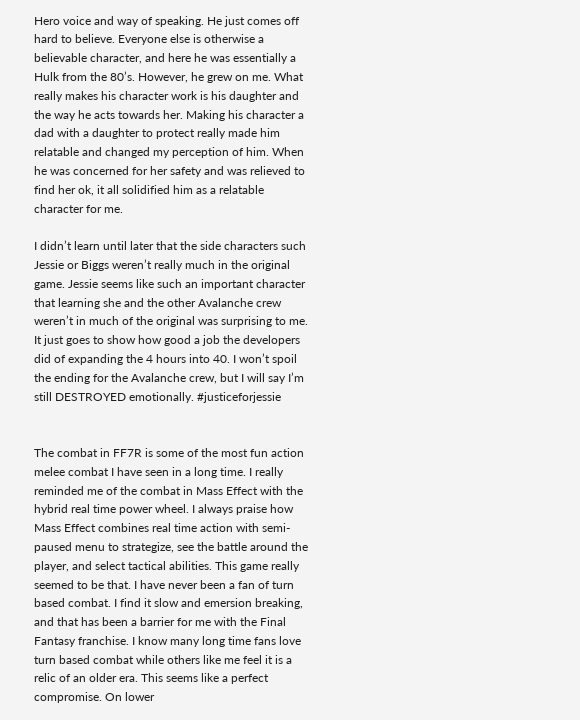Hero voice and way of speaking. He just comes off hard to believe. Everyone else is otherwise a believable character, and here he was essentially a Hulk from the 80’s. However, he grew on me. What really makes his character work is his daughter and the way he acts towards her. Making his character a dad with a daughter to protect really made him relatable and changed my perception of him. When he was concerned for her safety and was relieved to find her ok, it all solidified him as a relatable character for me.

I didn’t learn until later that the side characters such Jessie or Biggs weren’t really much in the original game. Jessie seems like such an important character that learning she and the other Avalanche crew weren’t in much of the original was surprising to me. It just goes to show how good a job the developers did of expanding the 4 hours into 40. I won’t spoil the ending for the Avalanche crew, but I will say I’m still DESTROYED emotionally. #justiceforjessie


The combat in FF7R is some of the most fun action melee combat I have seen in a long time. I really reminded me of the combat in Mass Effect with the hybrid real time power wheel. I always praise how Mass Effect combines real time action with semi-paused menu to strategize, see the battle around the player, and select tactical abilities. This game really seemed to be that. I have never been a fan of turn based combat. I find it slow and emersion breaking, and that has been a barrier for me with the Final Fantasy franchise. I know many long time fans love turn based combat while others like me feel it is a relic of an older era. This seems like a perfect compromise. On lower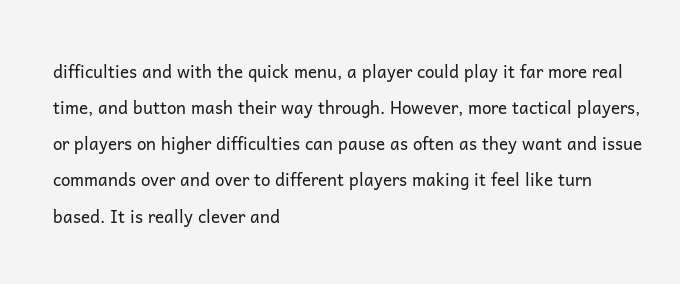difficulties and with the quick menu, a player could play it far more real time, and button mash their way through. However, more tactical players, or players on higher difficulties can pause as often as they want and issue commands over and over to different players making it feel like turn based. It is really clever and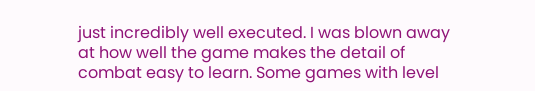just incredibly well executed. I was blown away at how well the game makes the detail of combat easy to learn. Some games with level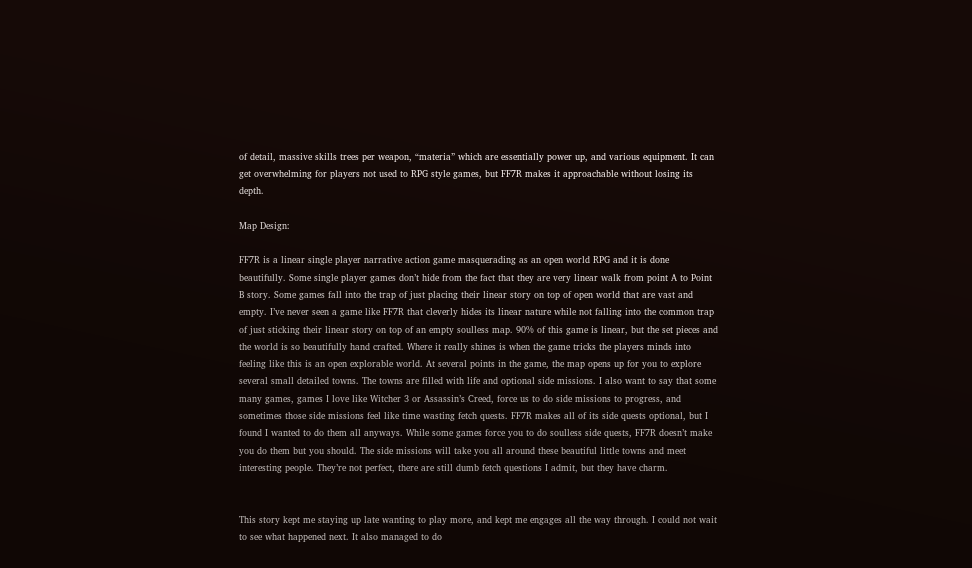of detail, massive skills trees per weapon, “materia” which are essentially power up, and various equipment. It can get overwhelming for players not used to RPG style games, but FF7R makes it approachable without losing its depth.

Map Design:

FF7R is a linear single player narrative action game masquerading as an open world RPG and it is done beautifully. Some single player games don’t hide from the fact that they are very linear walk from point A to Point B story. Some games fall into the trap of just placing their linear story on top of open world that are vast and empty. I’ve never seen a game like FF7R that cleverly hides its linear nature while not falling into the common trap of just sticking their linear story on top of an empty soulless map. 90% of this game is linear, but the set pieces and the world is so beautifully hand crafted. Where it really shines is when the game tricks the players minds into feeling like this is an open explorable world. At several points in the game, the map opens up for you to explore several small detailed towns. The towns are filled with life and optional side missions. I also want to say that some many games, games I love like Witcher 3 or Assassin’s Creed, force us to do side missions to progress, and sometimes those side missions feel like time wasting fetch quests. FF7R makes all of its side quests optional, but I found I wanted to do them all anyways. While some games force you to do soulless side quests, FF7R doesn’t make you do them but you should. The side missions will take you all around these beautiful little towns and meet interesting people. They’re not perfect, there are still dumb fetch questions I admit, but they have charm.


This story kept me staying up late wanting to play more, and kept me engages all the way through. I could not wait to see what happened next. It also managed to do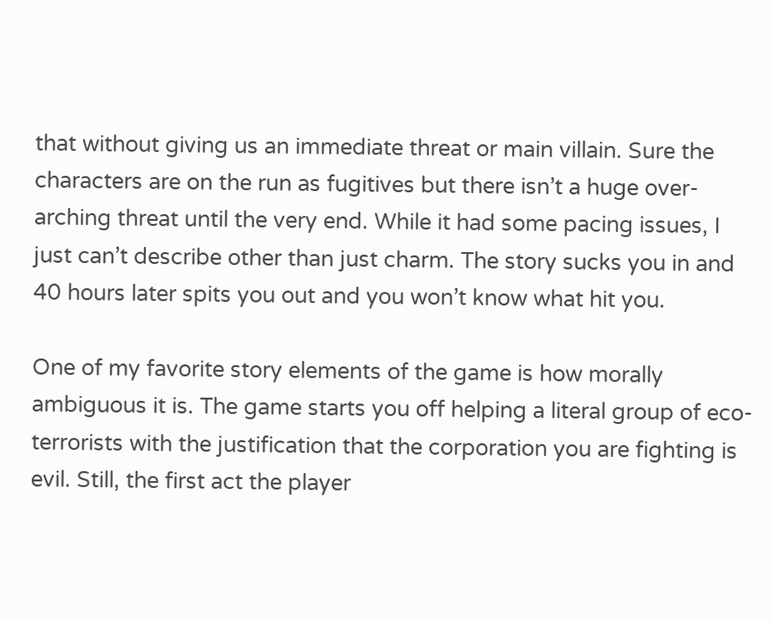that without giving us an immediate threat or main villain. Sure the characters are on the run as fugitives but there isn’t a huge over-arching threat until the very end. While it had some pacing issues, I just can’t describe other than just charm. The story sucks you in and 40 hours later spits you out and you won’t know what hit you.

One of my favorite story elements of the game is how morally ambiguous it is. The game starts you off helping a literal group of eco-terrorists with the justification that the corporation you are fighting is evil. Still, the first act the player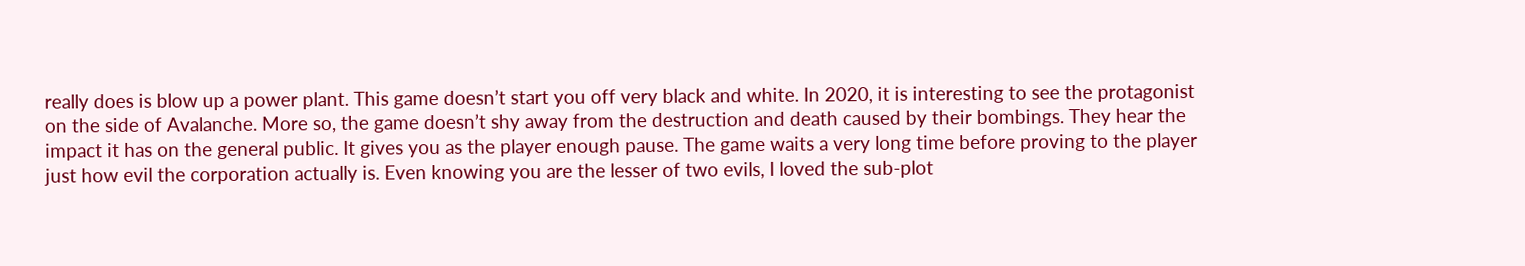really does is blow up a power plant. This game doesn’t start you off very black and white. In 2020, it is interesting to see the protagonist on the side of Avalanche. More so, the game doesn’t shy away from the destruction and death caused by their bombings. They hear the impact it has on the general public. It gives you as the player enough pause. The game waits a very long time before proving to the player just how evil the corporation actually is. Even knowing you are the lesser of two evils, I loved the sub-plot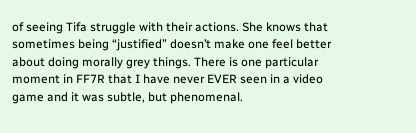of seeing Tifa struggle with their actions. She knows that sometimes being “justified” doesn’t make one feel better about doing morally grey things. There is one particular moment in FF7R that I have never EVER seen in a video game and it was subtle, but phenomenal.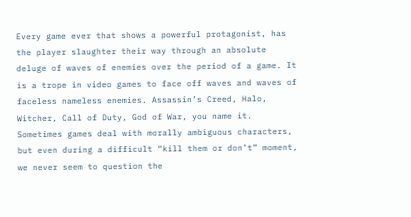Every game ever that shows a powerful protagonist, has the player slaughter their way through an absolute deluge of waves of enemies over the period of a game. It is a trope in video games to face off waves and waves of faceless nameless enemies. Assassin’s Creed, Halo, Witcher, Call of Duty, God of War, you name it. Sometimes games deal with morally ambiguous characters, but even during a difficult “kill them or don’t” moment, we never seem to question the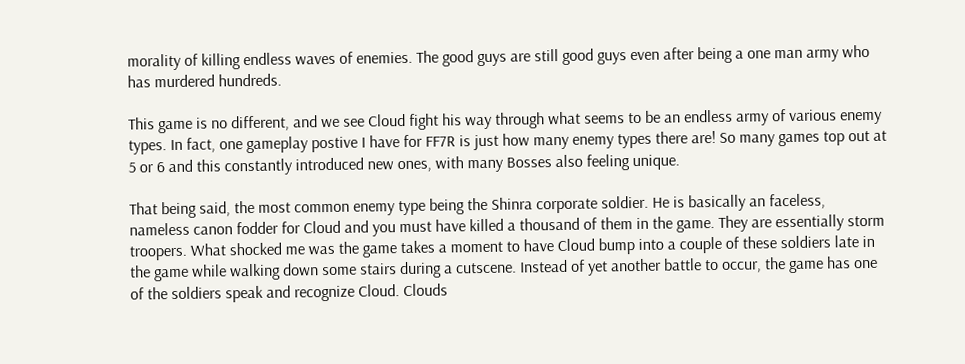morality of killing endless waves of enemies. The good guys are still good guys even after being a one man army who has murdered hundreds.

This game is no different, and we see Cloud fight his way through what seems to be an endless army of various enemy types. In fact, one gameplay postive I have for FF7R is just how many enemy types there are! So many games top out at 5 or 6 and this constantly introduced new ones, with many Bosses also feeling unique.

That being said, the most common enemy type being the Shinra corporate soldier. He is basically an faceless, nameless canon fodder for Cloud and you must have killed a thousand of them in the game. They are essentially storm troopers. What shocked me was the game takes a moment to have Cloud bump into a couple of these soldiers late in the game while walking down some stairs during a cutscene. Instead of yet another battle to occur, the game has one of the soldiers speak and recognize Cloud. Clouds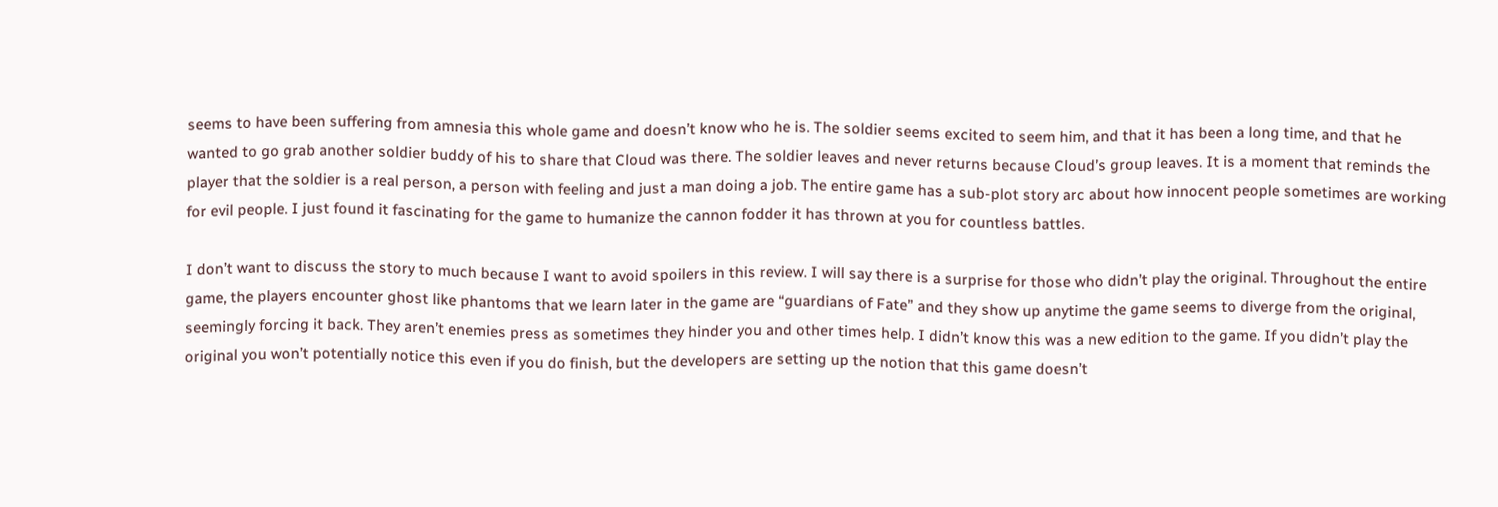seems to have been suffering from amnesia this whole game and doesn’t know who he is. The soldier seems excited to seem him, and that it has been a long time, and that he wanted to go grab another soldier buddy of his to share that Cloud was there. The soldier leaves and never returns because Cloud’s group leaves. It is a moment that reminds the player that the soldier is a real person, a person with feeling and just a man doing a job. The entire game has a sub-plot story arc about how innocent people sometimes are working for evil people. I just found it fascinating for the game to humanize the cannon fodder it has thrown at you for countless battles.

I don’t want to discuss the story to much because I want to avoid spoilers in this review. I will say there is a surprise for those who didn’t play the original. Throughout the entire game, the players encounter ghost like phantoms that we learn later in the game are “guardians of Fate” and they show up anytime the game seems to diverge from the original, seemingly forcing it back. They aren’t enemies press as sometimes they hinder you and other times help. I didn’t know this was a new edition to the game. If you didn’t play the original you won’t potentially notice this even if you do finish, but the developers are setting up the notion that this game doesn’t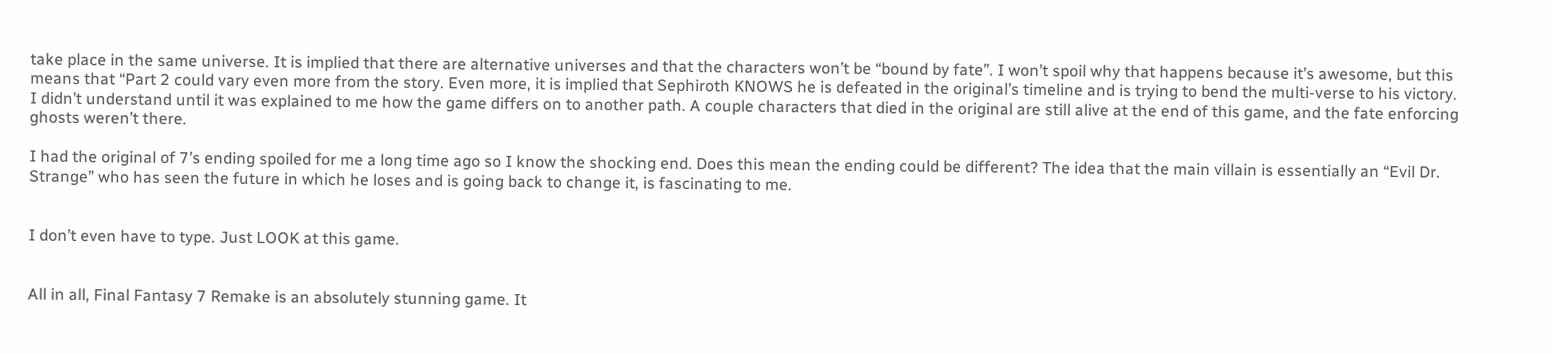take place in the same universe. It is implied that there are alternative universes and that the characters won’t be “bound by fate”. I won’t spoil why that happens because it’s awesome, but this means that “Part 2 could vary even more from the story. Even more, it is implied that Sephiroth KNOWS he is defeated in the original’s timeline and is trying to bend the multi-verse to his victory. I didn’t understand until it was explained to me how the game differs on to another path. A couple characters that died in the original are still alive at the end of this game, and the fate enforcing ghosts weren’t there.

I had the original of 7’s ending spoiled for me a long time ago so I know the shocking end. Does this mean the ending could be different? The idea that the main villain is essentially an “Evil Dr. Strange” who has seen the future in which he loses and is going back to change it, is fascinating to me.


I don’t even have to type. Just LOOK at this game.


All in all, Final Fantasy 7 Remake is an absolutely stunning game. It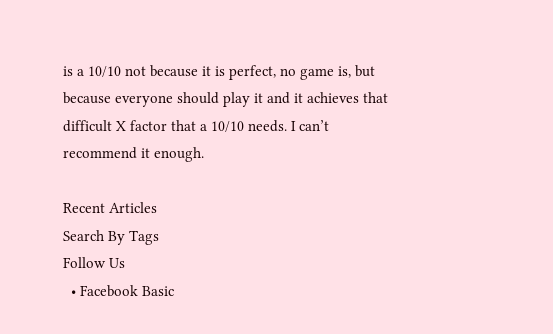is a 10/10 not because it is perfect, no game is, but because everyone should play it and it achieves that difficult X factor that a 10/10 needs. I can’t recommend it enough.

Recent Articles
Search By Tags
Follow Us
  • Facebook Basic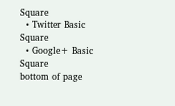Square
  • Twitter Basic Square
  • Google+ Basic Square
bottom of page